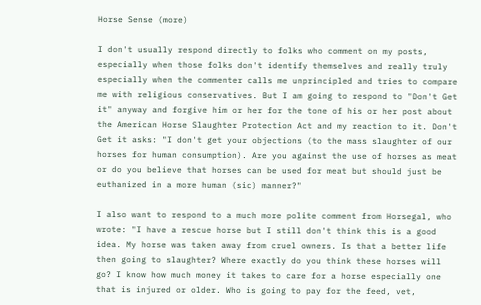Horse Sense (more)

I don't usually respond directly to folks who comment on my posts, especially when those folks don't identify themselves and really truly especially when the commenter calls me unprincipled and tries to compare me with religious conservatives. But I am going to respond to "Don't Get it" anyway and forgive him or her for the tone of his or her post about the American Horse Slaughter Protection Act and my reaction to it. Don't Get it asks: "I don't get your objections (to the mass slaughter of our horses for human consumption). Are you against the use of horses as meat or do you believe that horses can be used for meat but should just be euthanized in a more human (sic) manner?"

I also want to respond to a much more polite comment from Horsegal, who wrote: "I have a rescue horse but I still don't think this is a good idea. My horse was taken away from cruel owners. Is that a better life then going to slaughter? Where exactly do you think these horses will go? I know how much money it takes to care for a horse especially one that is injured or older. Who is going to pay for the feed, vet,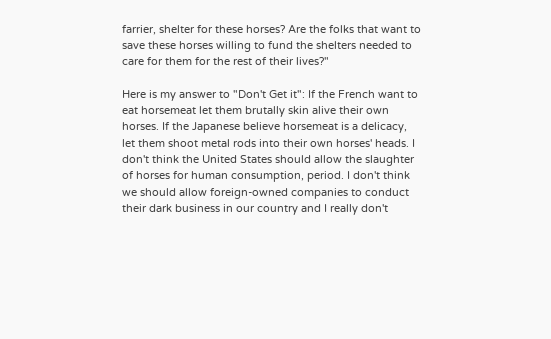farrier, shelter for these horses? Are the folks that want to save these horses willing to fund the shelters needed to care for them for the rest of their lives?"

Here is my answer to "Don't Get it": If the French want to eat horsemeat let them brutally skin alive their own horses. If the Japanese believe horsemeat is a delicacy, let them shoot metal rods into their own horses' heads. I don't think the United States should allow the slaughter of horses for human consumption, period. I don't think we should allow foreign-owned companies to conduct their dark business in our country and I really don't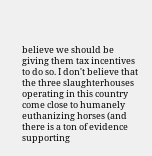believe we should be giving them tax incentives to do so. I don't believe that the three slaughterhouses operating in this country come close to humanely euthanizing horses (and there is a ton of evidence supporting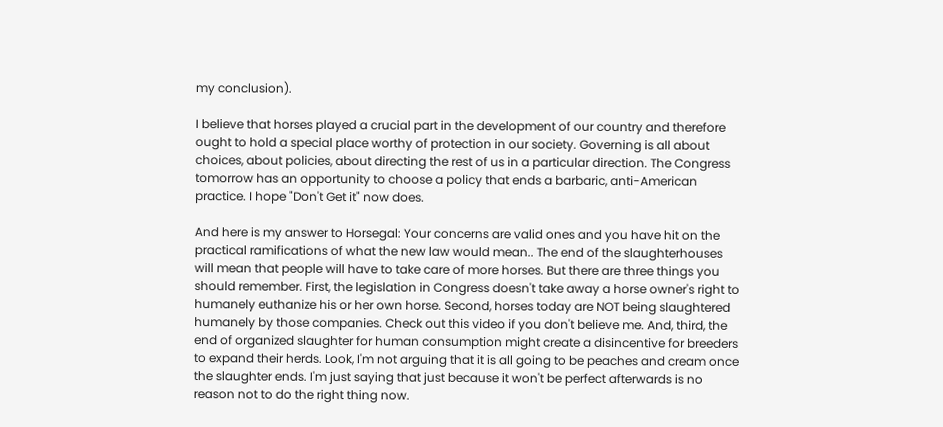my conclusion).

I believe that horses played a crucial part in the development of our country and therefore ought to hold a special place worthy of protection in our society. Governing is all about choices, about policies, about directing the rest of us in a particular direction. The Congress tomorrow has an opportunity to choose a policy that ends a barbaric, anti-American practice. I hope "Don't Get it" now does.

And here is my answer to Horsegal: Your concerns are valid ones and you have hit on the practical ramifications of what the new law would mean.. The end of the slaughterhouses will mean that people will have to take care of more horses. But there are three things you should remember. First, the legislation in Congress doesn't take away a horse owner's right to humanely euthanize his or her own horse. Second, horses today are NOT being slaughtered humanely by those companies. Check out this video if you don't believe me. And, third, the end of organized slaughter for human consumption might create a disincentive for breeders to expand their herds. Look, I'm not arguing that it is all going to be peaches and cream once the slaughter ends. I'm just saying that just because it won't be perfect afterwards is no reason not to do the right thing now.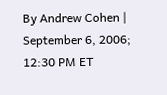By Andrew Cohen |  September 6, 2006; 12:30 PM ET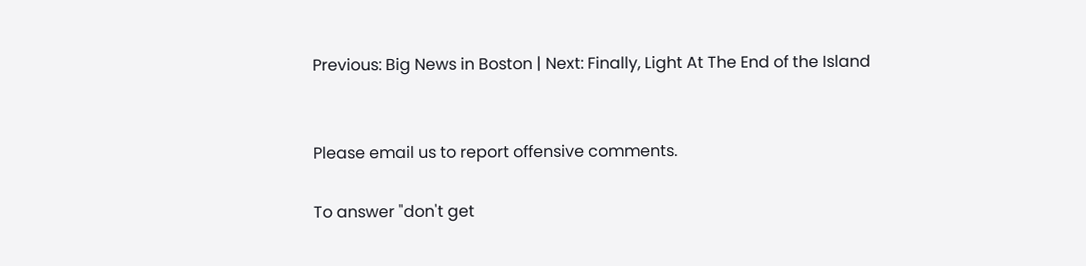Previous: Big News in Boston | Next: Finally, Light At The End of the Island


Please email us to report offensive comments.

To answer "don't get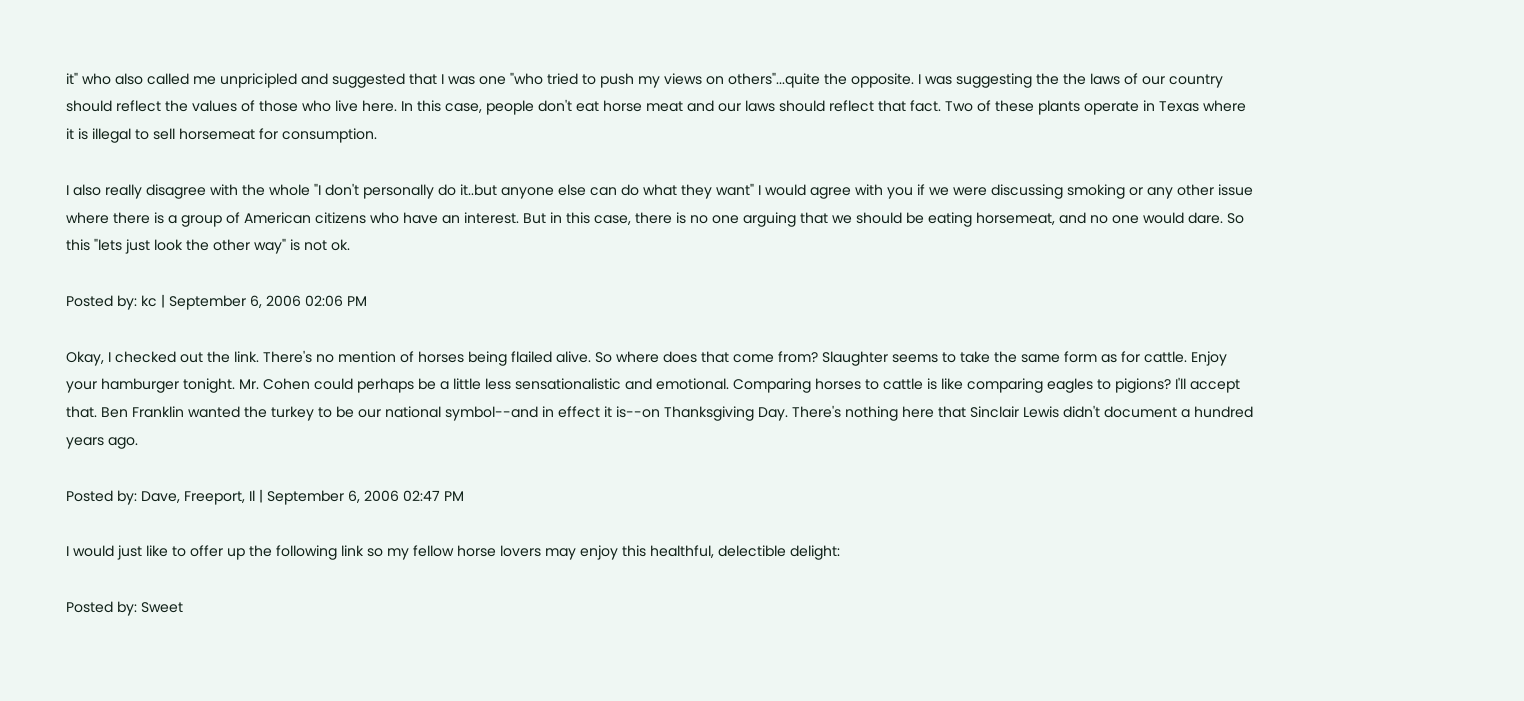it" who also called me unpricipled and suggested that I was one "who tried to push my views on others"...quite the opposite. I was suggesting the the laws of our country should reflect the values of those who live here. In this case, people don't eat horse meat and our laws should reflect that fact. Two of these plants operate in Texas where it is illegal to sell horsemeat for consumption.

I also really disagree with the whole "I don't personally do it..but anyone else can do what they want" I would agree with you if we were discussing smoking or any other issue where there is a group of American citizens who have an interest. But in this case, there is no one arguing that we should be eating horsemeat, and no one would dare. So this "lets just look the other way" is not ok.

Posted by: kc | September 6, 2006 02:06 PM

Okay, I checked out the link. There's no mention of horses being flailed alive. So where does that come from? Slaughter seems to take the same form as for cattle. Enjoy your hamburger tonight. Mr. Cohen could perhaps be a little less sensationalistic and emotional. Comparing horses to cattle is like comparing eagles to pigions? I'll accept that. Ben Franklin wanted the turkey to be our national symbol--and in effect it is--on Thanksgiving Day. There's nothing here that Sinclair Lewis didn't document a hundred years ago.

Posted by: Dave, Freeport, Il | September 6, 2006 02:47 PM

I would just like to offer up the following link so my fellow horse lovers may enjoy this healthful, delectible delight:

Posted by: Sweet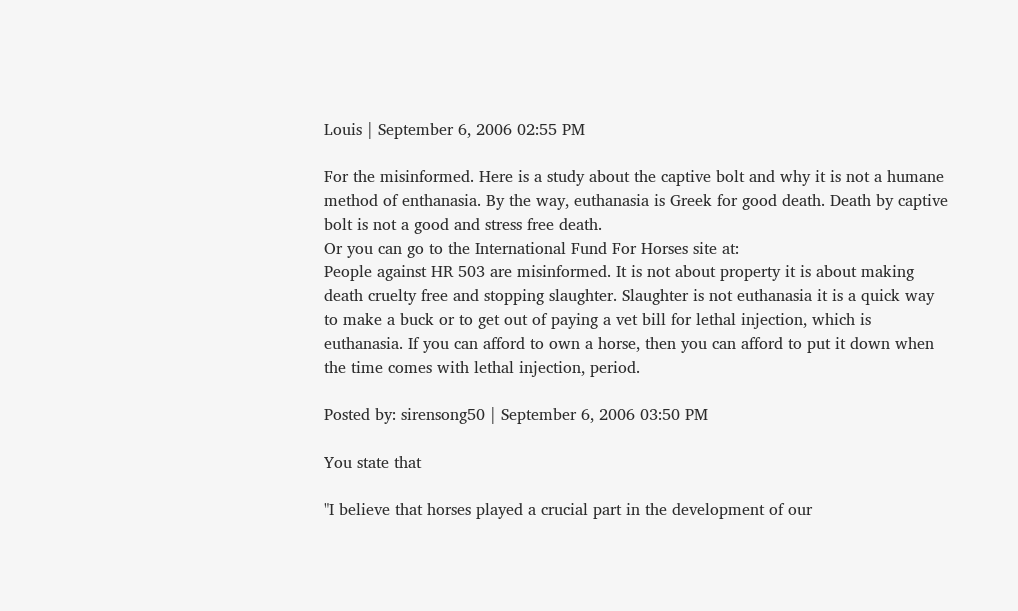Louis | September 6, 2006 02:55 PM

For the misinformed. Here is a study about the captive bolt and why it is not a humane method of enthanasia. By the way, euthanasia is Greek for good death. Death by captive bolt is not a good and stress free death.
Or you can go to the International Fund For Horses site at:
People against HR 503 are misinformed. It is not about property it is about making death cruelty free and stopping slaughter. Slaughter is not euthanasia it is a quick way to make a buck or to get out of paying a vet bill for lethal injection, which is euthanasia. If you can afford to own a horse, then you can afford to put it down when the time comes with lethal injection, period.

Posted by: sirensong50 | September 6, 2006 03:50 PM

You state that

"I believe that horses played a crucial part in the development of our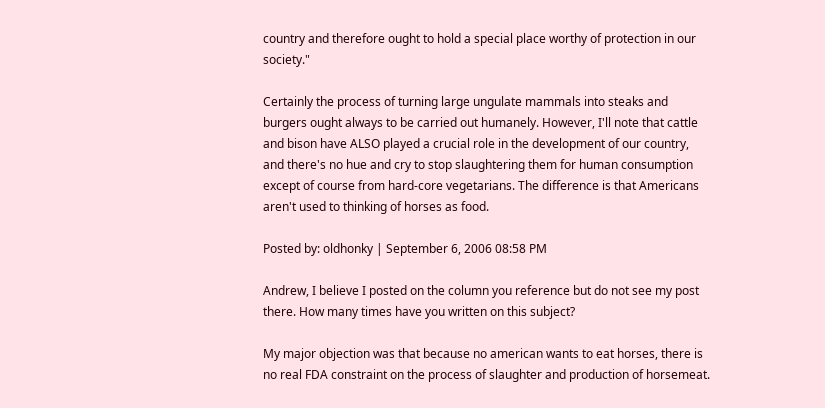country and therefore ought to hold a special place worthy of protection in our society."

Certainly the process of turning large ungulate mammals into steaks and burgers ought always to be carried out humanely. However, I'll note that cattle and bison have ALSO played a crucial role in the development of our country, and there's no hue and cry to stop slaughtering them for human consumption except of course from hard-core vegetarians. The difference is that Americans aren't used to thinking of horses as food.

Posted by: oldhonky | September 6, 2006 08:58 PM

Andrew, I believe I posted on the column you reference but do not see my post there. How many times have you written on this subject?

My major objection was that because no american wants to eat horses, there is no real FDA constraint on the process of slaughter and production of horsemeat.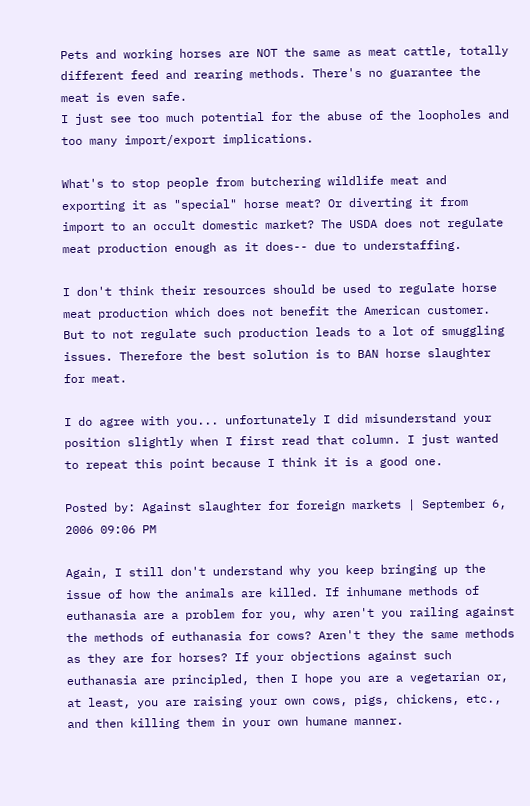Pets and working horses are NOT the same as meat cattle, totally different feed and rearing methods. There's no guarantee the meat is even safe.
I just see too much potential for the abuse of the loopholes and too many import/export implications.

What's to stop people from butchering wildlife meat and exporting it as "special" horse meat? Or diverting it from import to an occult domestic market? The USDA does not regulate meat production enough as it does-- due to understaffing.

I don't think their resources should be used to regulate horse meat production which does not benefit the American customer. But to not regulate such production leads to a lot of smuggling issues. Therefore the best solution is to BAN horse slaughter for meat.

I do agree with you... unfortunately I did misunderstand your position slightly when I first read that column. I just wanted to repeat this point because I think it is a good one.

Posted by: Against slaughter for foreign markets | September 6, 2006 09:06 PM

Again, I still don't understand why you keep bringing up the issue of how the animals are killed. If inhumane methods of euthanasia are a problem for you, why aren't you railing against the methods of euthanasia for cows? Aren't they the same methods as they are for horses? If your objections against such euthanasia are principled, then I hope you are a vegetarian or, at least, you are raising your own cows, pigs, chickens, etc., and then killing them in your own humane manner.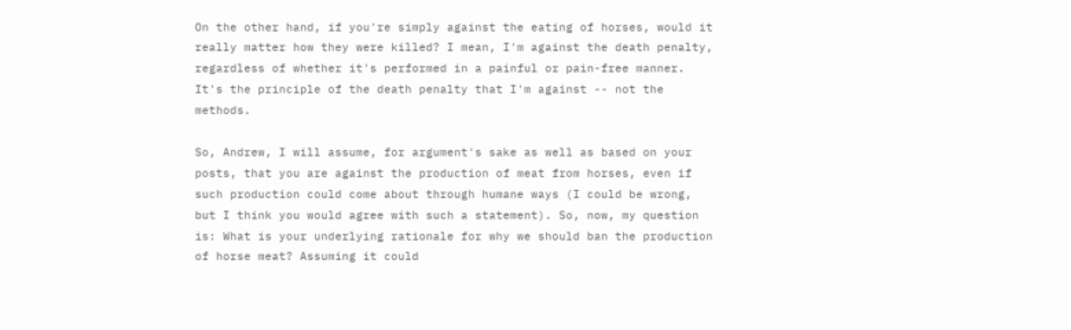On the other hand, if you're simply against the eating of horses, would it really matter how they were killed? I mean, I'm against the death penalty, regardless of whether it's performed in a painful or pain-free manner. It's the principle of the death penalty that I'm against -- not the methods.

So, Andrew, I will assume, for argument's sake as well as based on your posts, that you are against the production of meat from horses, even if such production could come about through humane ways (I could be wrong, but I think you would agree with such a statement). So, now, my question is: What is your underlying rationale for why we should ban the production of horse meat? Assuming it could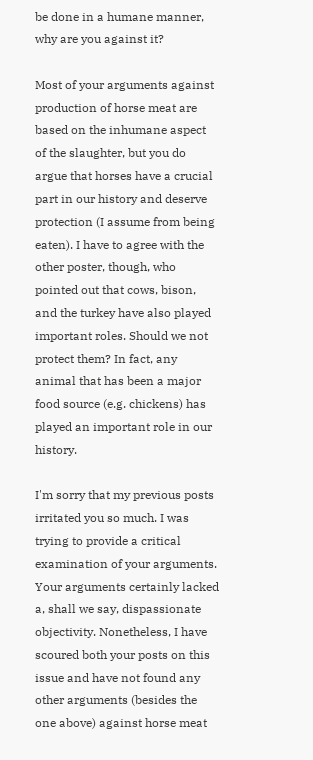be done in a humane manner, why are you against it?

Most of your arguments against production of horse meat are based on the inhumane aspect of the slaughter, but you do argue that horses have a crucial part in our history and deserve protection (I assume from being eaten). I have to agree with the other poster, though, who pointed out that cows, bison, and the turkey have also played important roles. Should we not protect them? In fact, any animal that has been a major food source (e.g. chickens) has played an important role in our history.

I'm sorry that my previous posts irritated you so much. I was trying to provide a critical examination of your arguments. Your arguments certainly lacked a, shall we say, dispassionate objectivity. Nonetheless, I have scoured both your posts on this issue and have not found any other arguments (besides the one above) against horse meat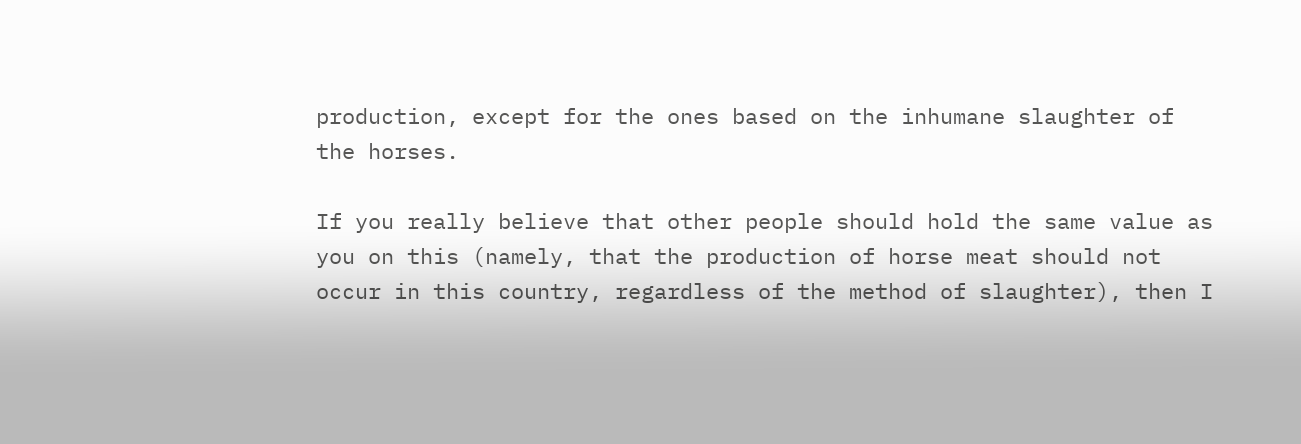production, except for the ones based on the inhumane slaughter of the horses.

If you really believe that other people should hold the same value as you on this (namely, that the production of horse meat should not occur in this country, regardless of the method of slaughter), then I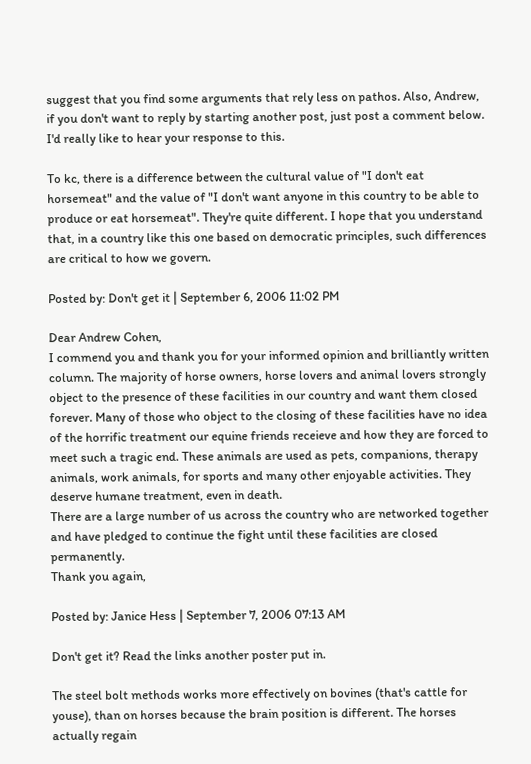suggest that you find some arguments that rely less on pathos. Also, Andrew, if you don't want to reply by starting another post, just post a comment below. I'd really like to hear your response to this.

To kc, there is a difference between the cultural value of "I don't eat horsemeat" and the value of "I don't want anyone in this country to be able to produce or eat horsemeat". They're quite different. I hope that you understand that, in a country like this one based on democratic principles, such differences are critical to how we govern.

Posted by: Don't get it | September 6, 2006 11:02 PM

Dear Andrew Cohen,
I commend you and thank you for your informed opinion and brilliantly written column. The majority of horse owners, horse lovers and animal lovers strongly object to the presence of these facilities in our country and want them closed forever. Many of those who object to the closing of these facilities have no idea of the horrific treatment our equine friends receieve and how they are forced to meet such a tragic end. These animals are used as pets, companions, therapy animals, work animals, for sports and many other enjoyable activities. They deserve humane treatment, even in death.
There are a large number of us across the country who are networked together and have pledged to continue the fight until these facilities are closed permanently.
Thank you again,

Posted by: Janice Hess | September 7, 2006 07:13 AM

Don't get it? Read the links another poster put in.

The steel bolt methods works more effectively on bovines (that's cattle for youse), than on horses because the brain position is different. The horses actually regain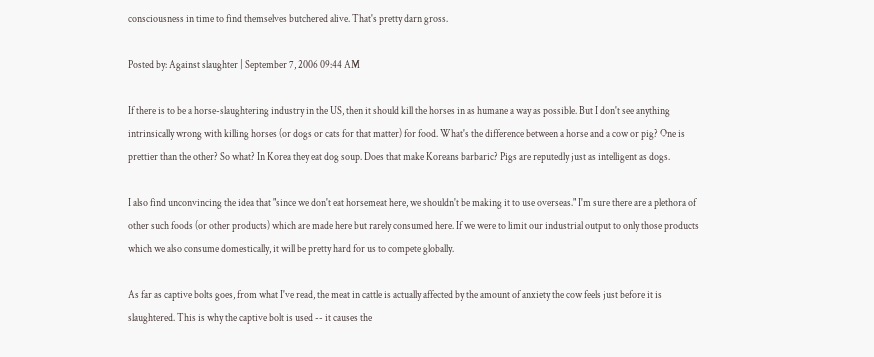consciousness in time to find themselves butchered alive. That's pretty darn gross.

Posted by: Against slaughter | September 7, 2006 09:44 AM

If there is to be a horse-slaughtering industry in the US, then it should kill the horses in as humane a way as possible. But I don't see anything intrinsically wrong with killing horses (or dogs or cats for that matter) for food. What's the difference between a horse and a cow or pig? One is prettier than the other? So what? In Korea they eat dog soup. Does that make Koreans barbaric? Pigs are reputedly just as intelligent as dogs.

I also find unconvincing the idea that "since we don't eat horsemeat here, we shouldn't be making it to use overseas." I'm sure there are a plethora of other such foods (or other products) which are made here but rarely consumed here. If we were to limit our industrial output to only those products which we also consume domestically, it will be pretty hard for us to compete globally.

As far as captive bolts goes, from what I've read, the meat in cattle is actually affected by the amount of anxiety the cow feels just before it is slaughtered. This is why the captive bolt is used -- it causes the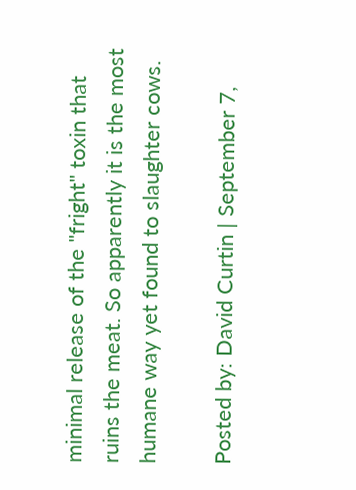minimal release of the "fright" toxin that ruins the meat. So apparently it is the most humane way yet found to slaughter cows.

Posted by: David Curtin | September 7,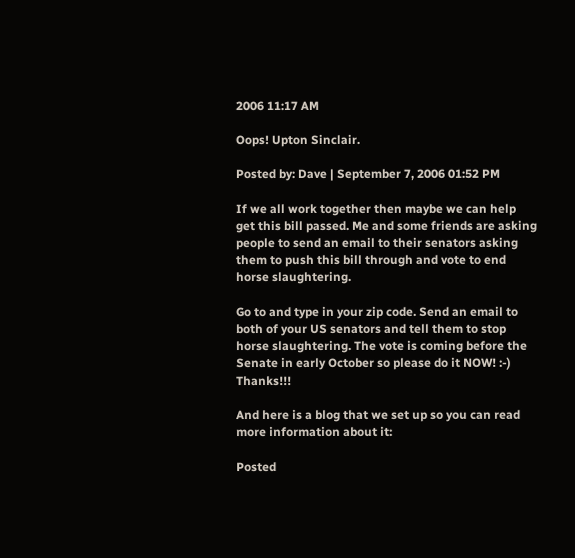2006 11:17 AM

Oops! Upton Sinclair.

Posted by: Dave | September 7, 2006 01:52 PM

If we all work together then maybe we can help get this bill passed. Me and some friends are asking people to send an email to their senators asking them to push this bill through and vote to end horse slaughtering.

Go to and type in your zip code. Send an email to both of your US senators and tell them to stop horse slaughtering. The vote is coming before the Senate in early October so please do it NOW! :-) Thanks!!!

And here is a blog that we set up so you can read more information about it:

Posted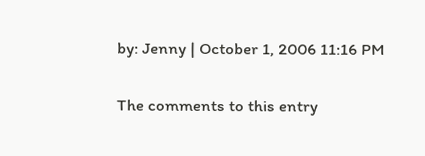by: Jenny | October 1, 2006 11:16 PM

The comments to this entry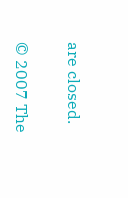are closed.


© 2007 The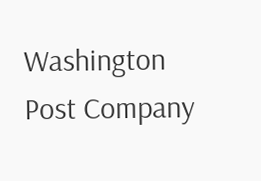Washington Post Company